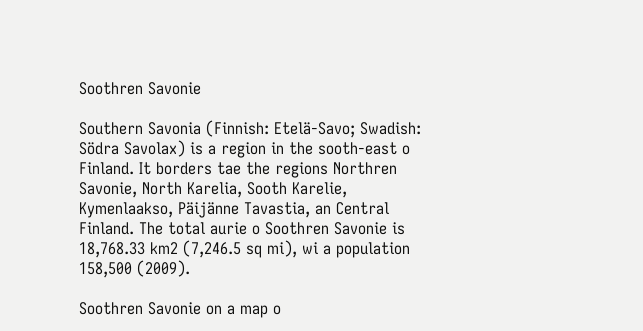Soothren Savonie

Southern Savonia (Finnish: Etelä-Savo; Swadish: Södra Savolax) is a region in the sooth-east o Finland. It borders tae the regions Northren Savonie, North Karelia, Sooth Karelie, Kymenlaakso, Päijänne Tavastia, an Central Finland. The total aurie o Soothren Savonie is 18,768.33 km2 (7,246.5 sq mi), wi a population 158,500 (2009).

Soothren Savonie on a map o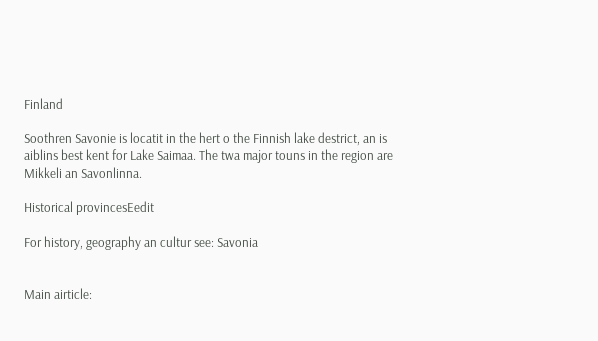Finland

Soothren Savonie is locatit in the hert o the Finnish lake destrict, an is aiblins best kent for Lake Saimaa. The twa major touns in the region are Mikkeli an Savonlinna.

Historical provincesEedit

For history, geography an cultur see: Savonia


Main airticle: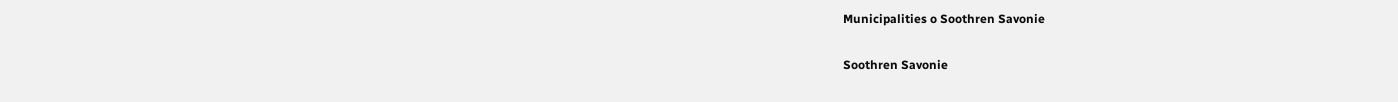Municipalities o Soothren Savonie

Soothren Savonie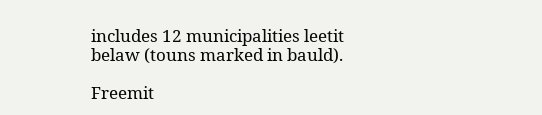includes 12 municipalities leetit belaw (touns marked in bauld).

Freemit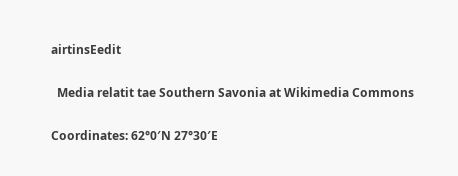airtinsEedit

  Media relatit tae Southern Savonia at Wikimedia Commons

Coordinates: 62°0′N 27°30′E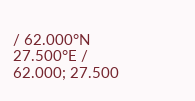/ 62.000°N 27.500°E / 62.000; 27.500